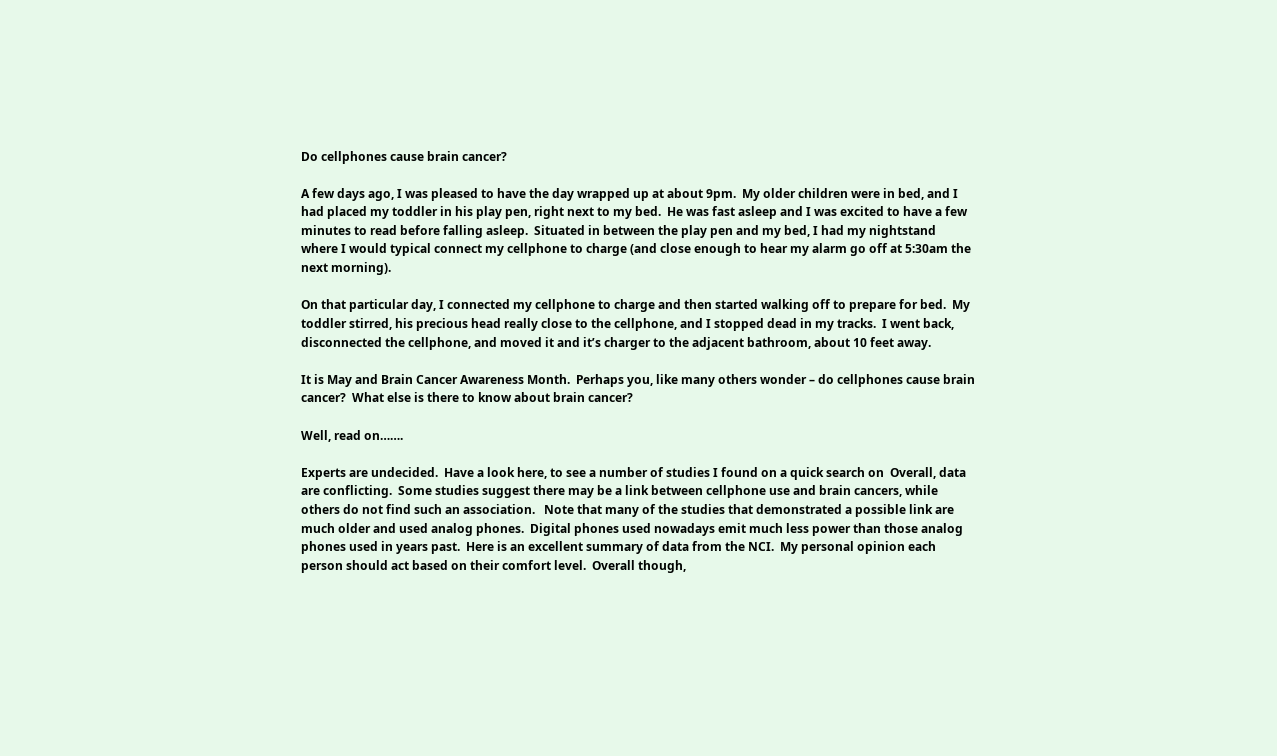Do cellphones cause brain cancer?

A few days ago, I was pleased to have the day wrapped up at about 9pm.  My older children were in bed, and I had placed my toddler in his play pen, right next to my bed.  He was fast asleep and I was excited to have a few minutes to read before falling asleep.  Situated in between the play pen and my bed, I had my nightstand where I would typical connect my cellphone to charge (and close enough to hear my alarm go off at 5:30am the next morning).

On that particular day, I connected my cellphone to charge and then started walking off to prepare for bed.  My toddler stirred, his precious head really close to the cellphone, and I stopped dead in my tracks.  I went back, disconnected the cellphone, and moved it and it’s charger to the adjacent bathroom, about 10 feet away.

It is May and Brain Cancer Awareness Month.  Perhaps you, like many others wonder – do cellphones cause brain cancer?  What else is there to know about brain cancer?

Well, read on…….

Experts are undecided.  Have a look here, to see a number of studies I found on a quick search on  Overall, data are conflicting.  Some studies suggest there may be a link between cellphone use and brain cancers, while others do not find such an association.   Note that many of the studies that demonstrated a possible link are much older and used analog phones.  Digital phones used nowadays emit much less power than those analog phones used in years past.  Here is an excellent summary of data from the NCI.  My personal opinion each person should act based on their comfort level.  Overall though,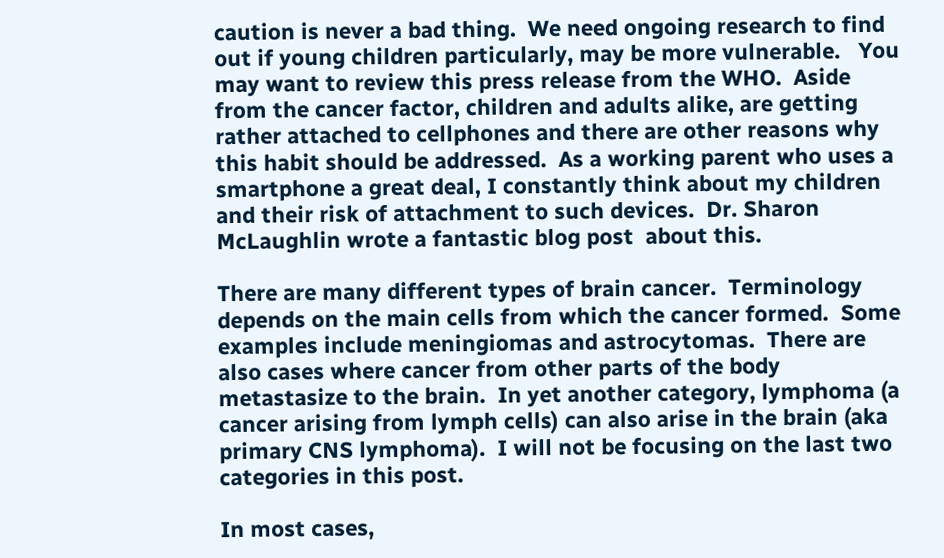caution is never a bad thing.  We need ongoing research to find out if young children particularly, may be more vulnerable.   You may want to review this press release from the WHO.  Aside from the cancer factor, children and adults alike, are getting rather attached to cellphones and there are other reasons why this habit should be addressed.  As a working parent who uses a smartphone a great deal, I constantly think about my children and their risk of attachment to such devices.  Dr. Sharon McLaughlin wrote a fantastic blog post  about this.

There are many different types of brain cancer.  Terminology depends on the main cells from which the cancer formed.  Some examples include meningiomas and astrocytomas.  There are also cases where cancer from other parts of the body metastasize to the brain.  In yet another category, lymphoma (a cancer arising from lymph cells) can also arise in the brain (aka primary CNS lymphoma).  I will not be focusing on the last two categories in this post.

In most cases,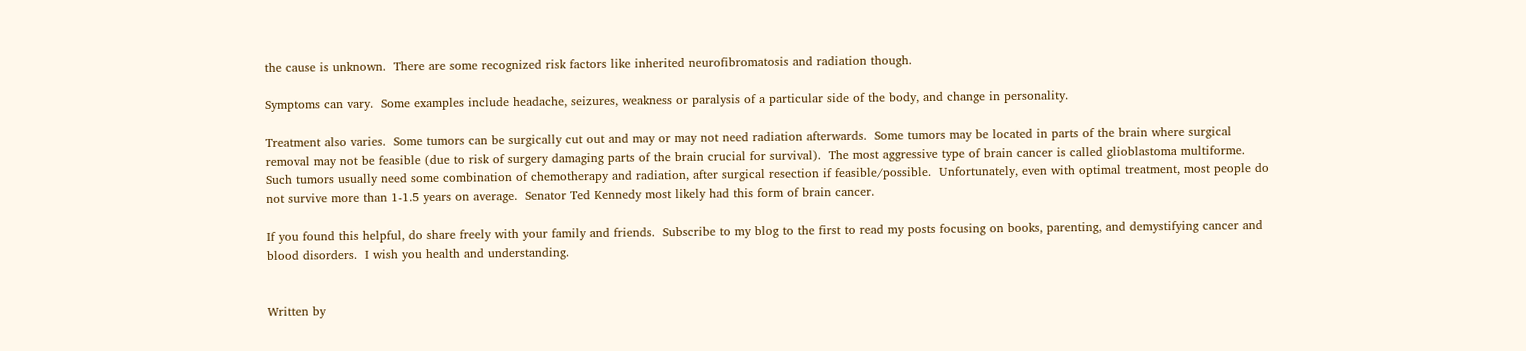the cause is unknown.  There are some recognized risk factors like inherited neurofibromatosis and radiation though.

Symptoms can vary.  Some examples include headache, seizures, weakness or paralysis of a particular side of the body, and change in personality.

Treatment also varies.  Some tumors can be surgically cut out and may or may not need radiation afterwards.  Some tumors may be located in parts of the brain where surgical removal may not be feasible (due to risk of surgery damaging parts of the brain crucial for survival).  The most aggressive type of brain cancer is called glioblastoma multiforme.  Such tumors usually need some combination of chemotherapy and radiation, after surgical resection if feasible/possible.  Unfortunately, even with optimal treatment, most people do not survive more than 1-1.5 years on average.  Senator Ted Kennedy most likely had this form of brain cancer.

If you found this helpful, do share freely with your family and friends.  Subscribe to my blog to the first to read my posts focusing on books, parenting, and demystifying cancer and blood disorders.  I wish you health and understanding.


Written by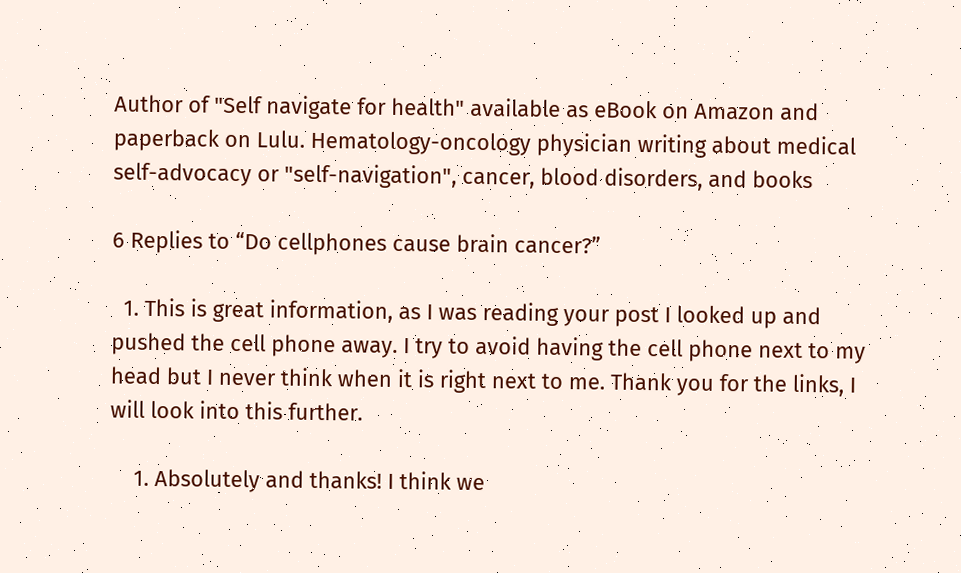Author of "Self navigate for health" available as eBook on Amazon and paperback on Lulu. Hematology-oncology physician writing about medical self-advocacy or "self-navigation", cancer, blood disorders, and books

6 Replies to “Do cellphones cause brain cancer?”

  1. This is great information, as I was reading your post I looked up and pushed the cell phone away. I try to avoid having the cell phone next to my head but I never think when it is right next to me. Thank you for the links, I will look into this further.

    1. Absolutely and thanks! I think we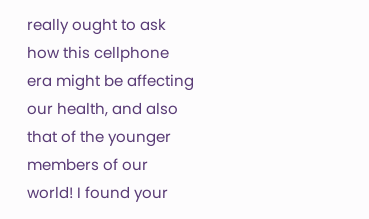really ought to ask how this cellphone era might be affecting our health, and also that of the younger members of our world! I found your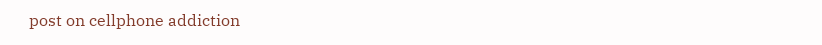post on cellphone addiction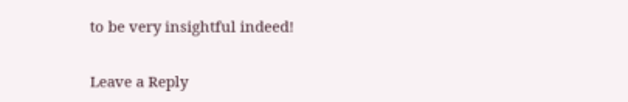to be very insightful indeed!

Leave a Reply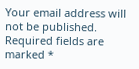Your email address will not be published. Required fields are marked *